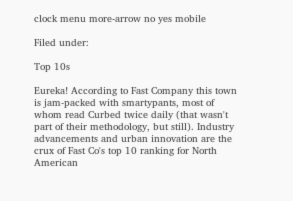clock menu more-arrow no yes mobile

Filed under:

Top 10s

Eureka! According to Fast Company this town is jam-packed with smartypants, most of whom read Curbed twice daily (that wasn't part of their methodology, but still). Industry advancements and urban innovation are the crux of Fast Co's top 10 ranking for North American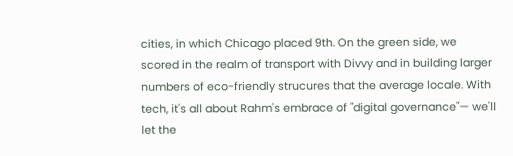cities, in which Chicago placed 9th. On the green side, we scored in the realm of transport with Divvy and in building larger numbers of eco-friendly strucures that the average locale. With tech, it's all about Rahm's embrace of "digital governance"— we'll let the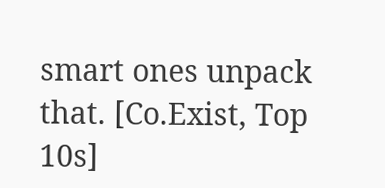smart ones unpack that. [Co.Exist, Top 10s]